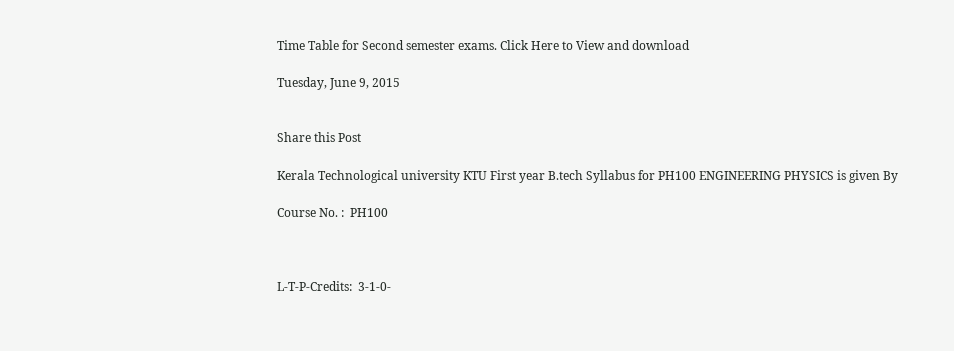Time Table for Second semester exams. Click Here to View and download

Tuesday, June 9, 2015


Share this Post

Kerala Technological university KTU First year B.tech Syllabus for PH100 ENGINEERING PHYSICS is given By

Course No. :  PH100



L-T-P-Credits:  3-1-0-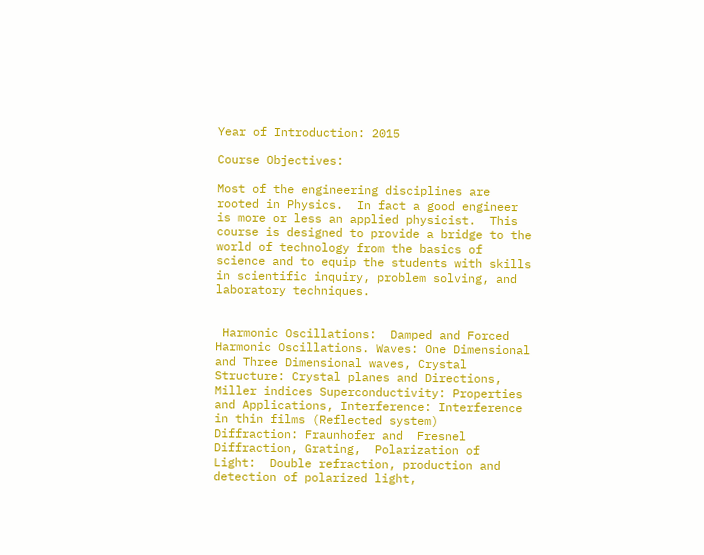Year of Introduction: 2015

Course Objectives:

Most of the engineering disciplines are rooted in Physics.  In fact a good engineer is more or less an applied physicist.  This course is designed to provide a bridge to the world of technology from the basics of science and to equip the students with skills in scientific inquiry, problem solving, and laboratory techniques.


 Harmonic Oscillations:  Damped and Forced Harmonic Oscillations. Waves: One Dimensional and Three Dimensional waves, Crystal Structure: Crystal planes and Directions, Miller indices Superconductivity: Properties and Applications, Interference: Interference in thin films (Reflected system)  Diffraction: Fraunhofer and  Fresnel  Diffraction, Grating,  Polarization of  Light:  Double refraction, production and detection of polarized light,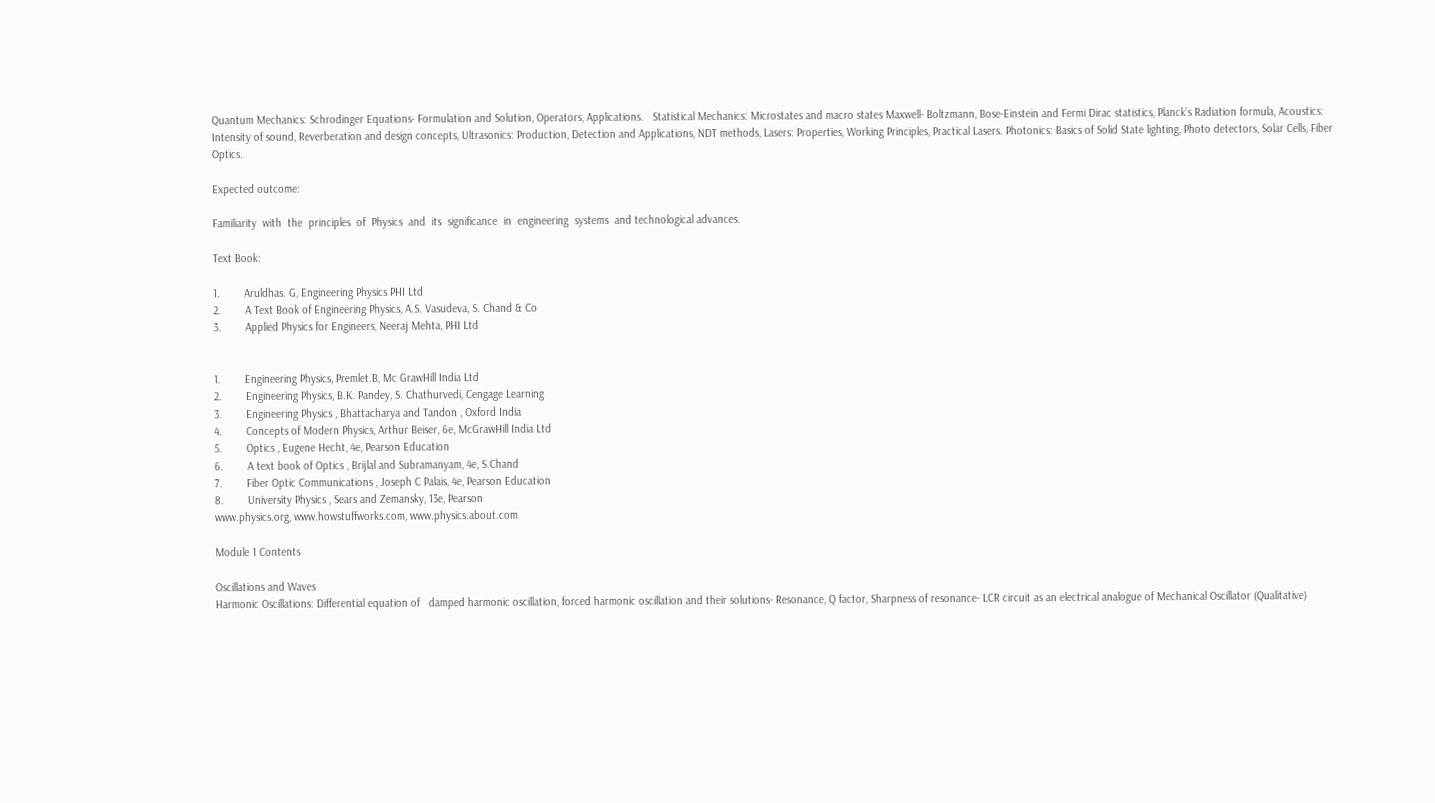Quantum Mechanics: Schrodinger Equations- Formulation and Solution, Operators, Applications.   Statistical Mechanics: Microstates and macro states Maxwell- Boltzmann, Bose-Einstein and Fermi Dirac statistics, Planck’s Radiation formula, Acoustics:  Intensity of sound, Reverberation and design concepts, Ultrasonics: Production, Detection and Applications, NDT methods, Lasers: Properties, Working Principles, Practical Lasers. Photonics: Basics of Solid State lighting, Photo detectors, Solar Cells, Fiber Optics.

Expected outcome:

Familiarity  with  the  principles  of  Physics  and  its  significance  in  engineering  systems  and technological advances.

Text Book:

1.        Aruldhas. G, Engineering Physics PHI Ltd
2.        A Text Book of Engineering Physics, A.S. Vasudeva, S. Chand & Co
3.        Applied Physics for Engineers, Neeraj Mehta, PHI Ltd


1.        Engineering Physics, Premlet.B, Mc GrawHill India Ltd
2.        Engineering Physics, B.K. Pandey, S. Chathurvedi, Cengage Learning
3.        Engineering Physics , Bhattacharya and Tandon , Oxford India
4.        Concepts of Modern Physics, Arthur Beiser, 6e, McGrawHill India Ltd
5.        Optics , Eugene Hecht, 4e, Pearson Education
6.        A text book of Optics , Brijlal and Subramanyam, 4e, S.Chand
7.        Fiber Optic Communications , Joseph C Palais, 4e, Pearson Education
8.        University Physics , Sears and Zemansky, 13e, Pearson
www.physics.org, www.howstuffworks.com, www.physics.about.com

Module 1 Contents

Oscillations and Waves
Harmonic Oscillations: Differential equation of   damped harmonic oscillation, forced harmonic oscillation and their solutions- Resonance, Q factor, Sharpness of resonance- LCR circuit as an electrical analogue of Mechanical Oscillator (Qualitative)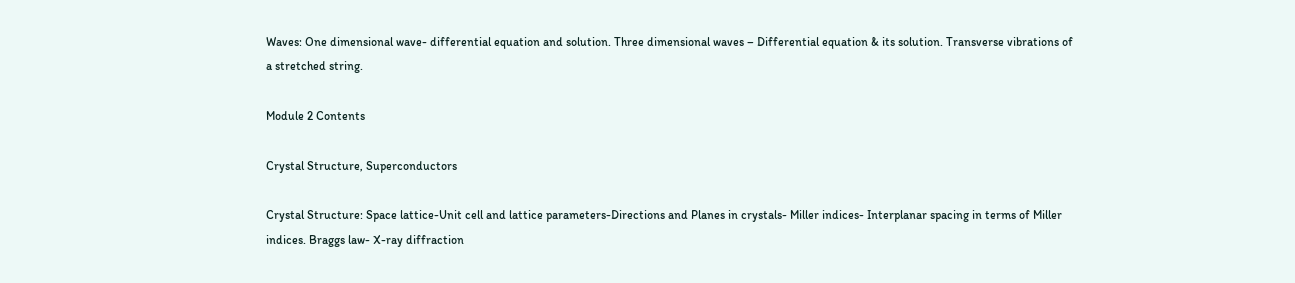Waves: One dimensional wave- differential equation and solution. Three dimensional waves – Differential equation & its solution. Transverse vibrations of a stretched string.

Module 2 Contents

Crystal Structure, Superconductors

Crystal Structure: Space lattice-Unit cell and lattice parameters-Directions and Planes in crystals- Miller indices- Interplanar spacing in terms of Miller indices. Braggs law- X-ray diffraction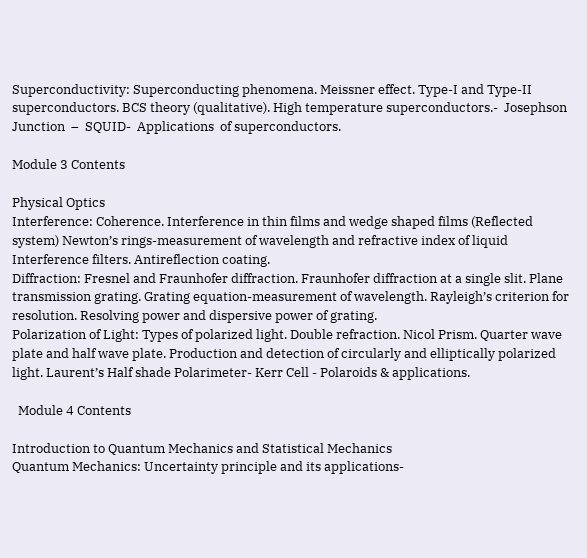Superconductivity: Superconducting phenomena. Meissner effect. Type-I and Type-II superconductors. BCS theory (qualitative). High temperature superconductors.-  Josephson  Junction  –  SQUID-  Applications  of superconductors.

Module 3 Contents

Physical Optics
Interference: Coherence. Interference in thin films and wedge shaped films (Reflected system) Newton’s rings-measurement of wavelength and refractive index of liquid Interference filters. Antireflection coating.
Diffraction: Fresnel and Fraunhofer diffraction. Fraunhofer diffraction at a single slit. Plane transmission grating. Grating equation-measurement of wavelength. Rayleigh’s criterion for resolution. Resolving power and dispersive power of grating.
Polarization of Light: Types of polarized light. Double refraction. Nicol Prism. Quarter wave plate and half wave plate. Production and detection of circularly and elliptically polarized light. Laurent’s Half shade Polarimeter- Kerr Cell - Polaroids & applications.

  Module 4 Contents

Introduction to Quantum Mechanics and Statistical Mechanics
Quantum Mechanics: Uncertainty principle and its applications-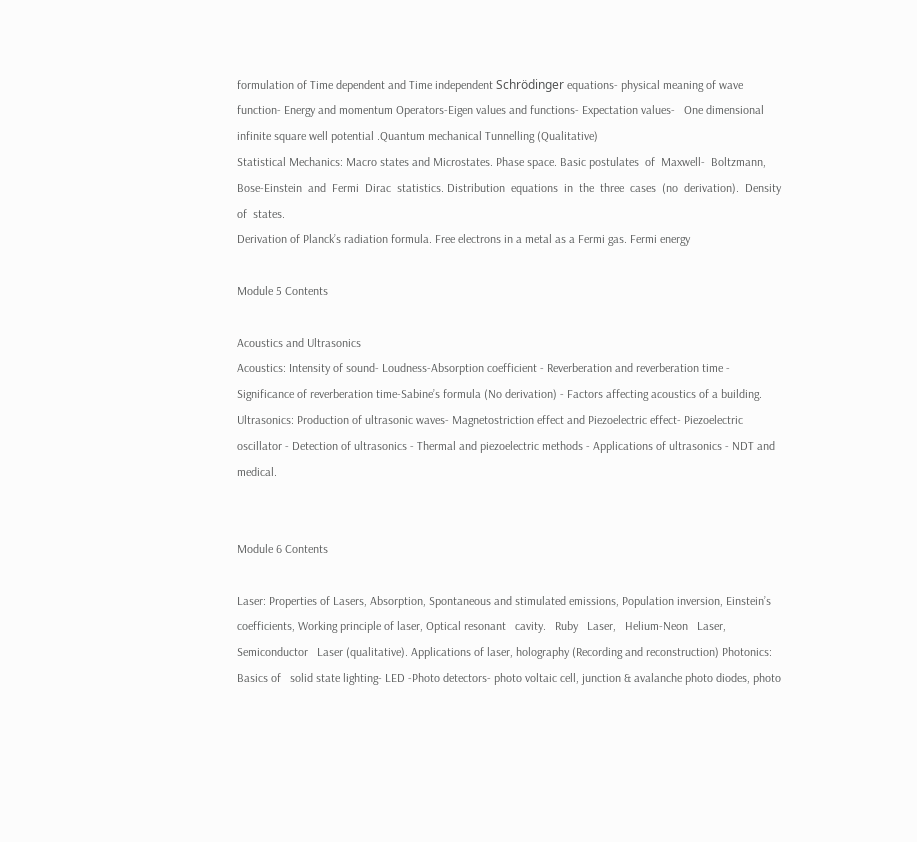formulation of Time dependent and Time independent Schrödinger equations- physical meaning of wave function- Energy and momentum Operators-Eigen values and functions- Expectation values-   One dimensional infinite square well potential .Quantum mechanical Tunnelling (Qualitative)
Statistical Mechanics: Macro states and Microstates. Phase space. Basic postulates  of  Maxwell-  Boltzmann,  Bose-Einstein  and  Fermi  Dirac  statistics. Distribution  equations  in  the  three  cases  (no  derivation).  Density  of  states.
Derivation of Planck’s radiation formula. Free electrons in a metal as a Fermi gas. Fermi energy

Module 5 Contents

Acoustics and Ultrasonics
Acoustics: Intensity of sound- Loudness-Absorption coefficient - Reverberation and reverberation time - Significance of reverberation time-Sabine’s formula (No derivation) - Factors affecting acoustics of a building.
Ultrasonics: Production of ultrasonic waves- Magnetostriction effect and Piezoelectric effect- Piezoelectric oscillator - Detection of ultrasonics - Thermal and piezoelectric methods - Applications of ultrasonics - NDT and medical.


Module 6 Contents

Laser: Properties of Lasers, Absorption, Spontaneous and stimulated emissions, Population inversion, Einstein’s coefficients, Working principle of laser, Optical resonant   cavity.   Ruby   Laser,   Helium-Neon   Laser,   Semiconductor   Laser (qualitative). Applications of laser, holography (Recording and reconstruction) Photonics: Basics of   solid state lighting- LED -Photo detectors- photo voltaic cell, junction & avalanche photo diodes, photo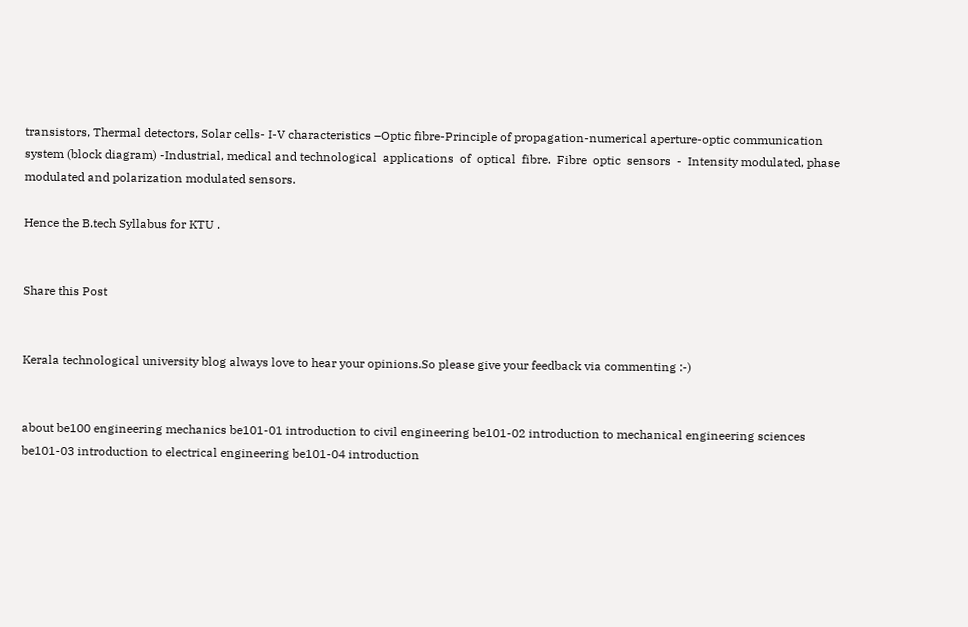transistors, Thermal detectors, Solar cells- I-V characteristics –Optic fibre-Principle of propagation-numerical aperture-optic communication system (block diagram) -Industrial, medical and technological  applications  of  optical  fibre.  Fibre  optic  sensors  -  Intensity modulated, phase modulated and polarization modulated sensors.

Hence the B.tech Syllabus for KTU .


Share this Post


Kerala technological university blog always love to hear your opinions.So please give your feedback via commenting :-)


about be100 engineering mechanics be101-01 introduction to civil engineering be101-02 introduction to mechanical engineering sciences be101-03 introduction to electrical engineering be101-04 introduction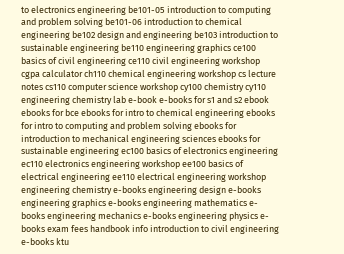to electronics engineering be101-05 introduction to computing and problem solving be101-06 introduction to chemical engineering be102 design and engineering be103 introduction to sustainable engineering be110 engineering graphics ce100 basics of civil engineering ce110 civil engineering workshop cgpa calculator ch110 chemical engineering workshop cs lecture notes cs110 computer science workshop cy100 chemistry cy110 engineering chemistry lab e-book e-books for s1 and s2 ebook ebooks for bce ebooks for intro to chemical engineering ebooks for intro to computing and problem solving ebooks for introduction to mechanical engineering sciences ebooks for sustainable engineering ec100 basics of electronics engineering ec110 electronics engineering workshop ee100 basics of electrical engineering ee110 electrical engineering workshop engineering chemistry e-books engineering design e-books engineering graphics e-books engineering mathematics e-books engineering mechanics e-books engineering physics e-books exam fees handbook info introduction to civil engineering e-books ktu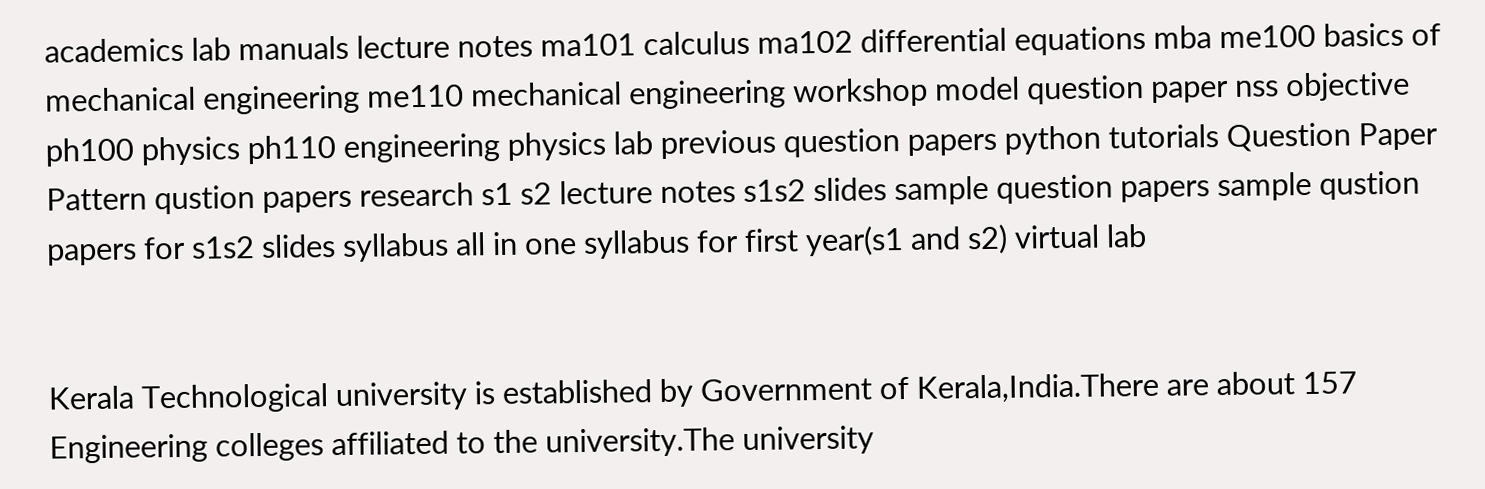academics lab manuals lecture notes ma101 calculus ma102 differential equations mba me100 basics of mechanical engineering me110 mechanical engineering workshop model question paper nss objective ph100 physics ph110 engineering physics lab previous question papers python tutorials Question Paper Pattern qustion papers research s1 s2 lecture notes s1s2 slides sample question papers sample qustion papers for s1s2 slides syllabus all in one syllabus for first year(s1 and s2) virtual lab


Kerala Technological university is established by Government of Kerala,India.There are about 157 Engineering colleges affiliated to the university.The university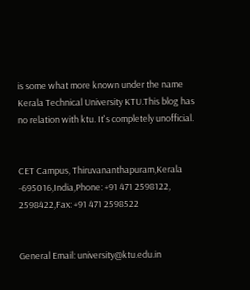is some what more known under the name Kerala Technical University KTU.This blog has no relation with ktu. It's completely unofficial.


CET Campus, Thiruvananthapuram,Kerala -695016,India,Phone: +91 471 2598122, 2598422,Fax: +91 471 2598522


General Email: university@ktu.edu.in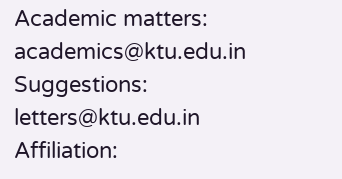Academic matters: academics@ktu.edu.in
Suggestions: letters@ktu.edu.in
Affiliation: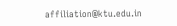affiliation@ktu.edu.in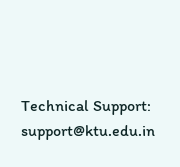Technical Support: support@ktu.edu.in